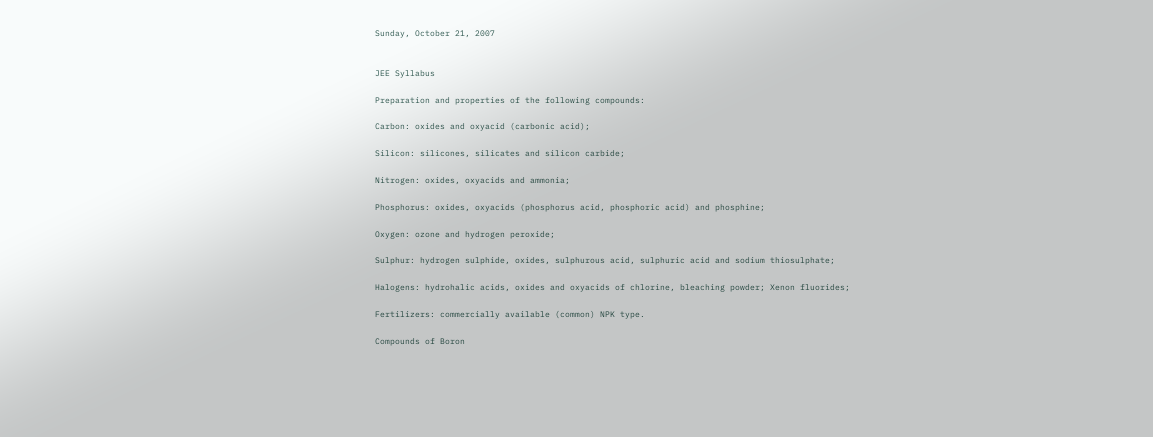Sunday, October 21, 2007


JEE Syllabus

Preparation and properties of the following compounds:

Carbon: oxides and oxyacid (carbonic acid);

Silicon: silicones, silicates and silicon carbide;

Nitrogen: oxides, oxyacids and ammonia;

Phosphorus: oxides, oxyacids (phosphorus acid, phosphoric acid) and phosphine;

Oxygen: ozone and hydrogen peroxide;

Sulphur: hydrogen sulphide, oxides, sulphurous acid, sulphuric acid and sodium thiosulphate;

Halogens: hydrohalic acids, oxides and oxyacids of chlorine, bleaching powder; Xenon fluorides;

Fertilizers: commercially available (common) NPK type.

Compounds of Boron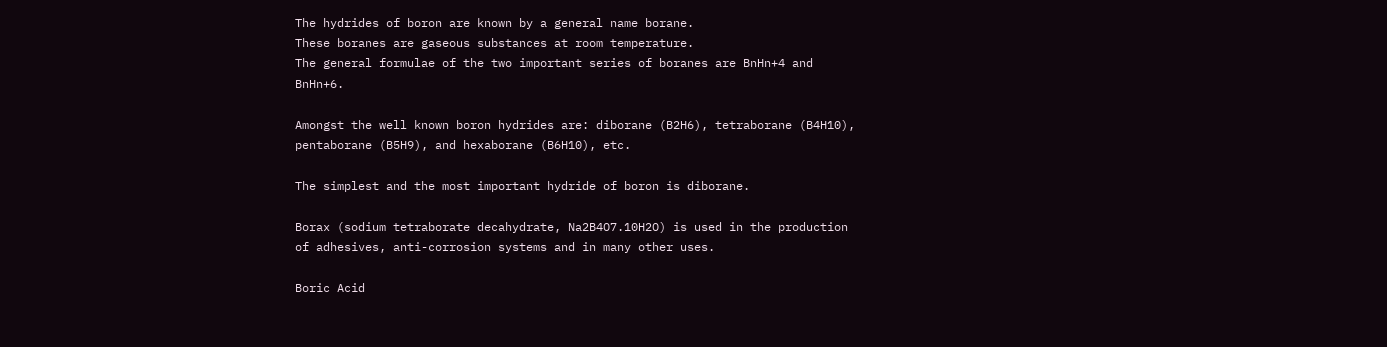The hydrides of boron are known by a general name borane.
These boranes are gaseous substances at room temperature.
The general formulae of the two important series of boranes are BnHn+4 and BnHn+6.

Amongst the well known boron hydrides are: diborane (B2H6), tetraborane (B4H10), pentaborane (B5H9), and hexaborane (B6H10), etc.

The simplest and the most important hydride of boron is diborane.

Borax (sodium tetraborate decahydrate, Na2B4O7.10H2O) is used in the production of adhesives, anti-corrosion systems and in many other uses.

Boric Acid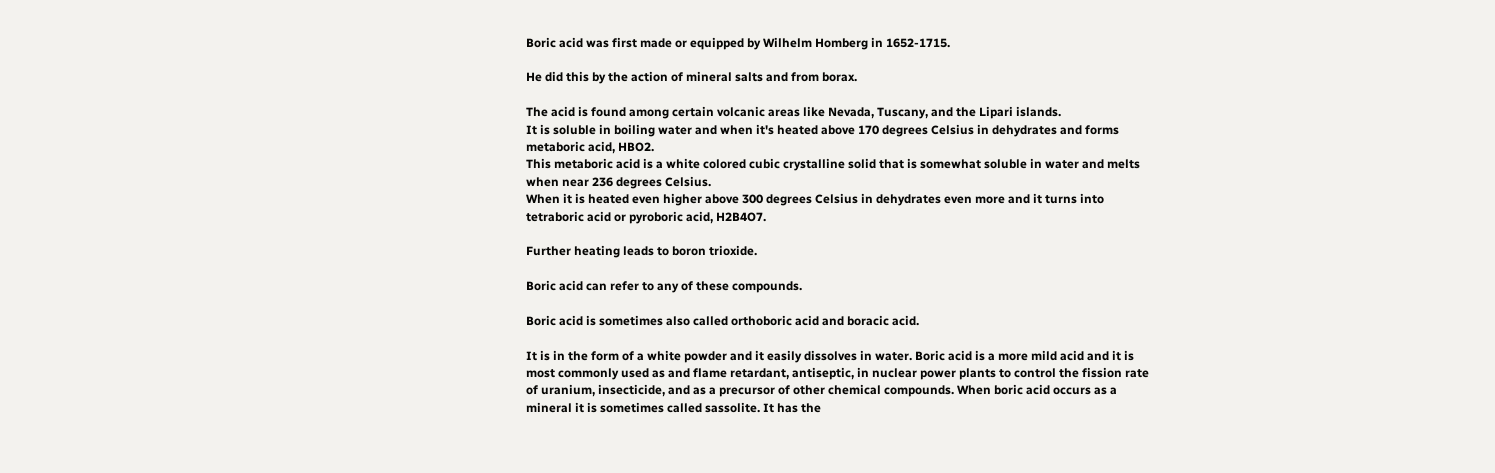Boric acid was first made or equipped by Wilhelm Homberg in 1652-1715.

He did this by the action of mineral salts and from borax.

The acid is found among certain volcanic areas like Nevada, Tuscany, and the Lipari islands.
It is soluble in boiling water and when it's heated above 170 degrees Celsius in dehydrates and forms metaboric acid, HBO2.
This metaboric acid is a white colored cubic crystalline solid that is somewhat soluble in water and melts when near 236 degrees Celsius.
When it is heated even higher above 300 degrees Celsius in dehydrates even more and it turns into tetraboric acid or pyroboric acid, H2B4O7.

Further heating leads to boron trioxide.

Boric acid can refer to any of these compounds.

Boric acid is sometimes also called orthoboric acid and boracic acid.

It is in the form of a white powder and it easily dissolves in water. Boric acid is a more mild acid and it is most commonly used as and flame retardant, antiseptic, in nuclear power plants to control the fission rate of uranium, insecticide, and as a precursor of other chemical compounds. When boric acid occurs as a mineral it is sometimes called sassolite. It has the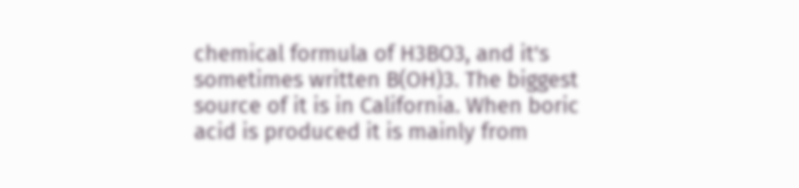chemical formula of H3BO3, and it's sometimes written B(OH)3. The biggest source of it is in California. When boric acid is produced it is mainly from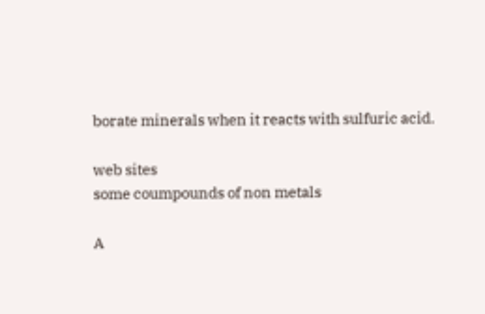borate minerals when it reacts with sulfuric acid.

web sites
some coumpounds of non metals

A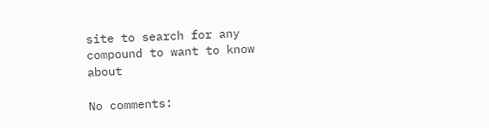site to search for any compound to want to know about

No comments: